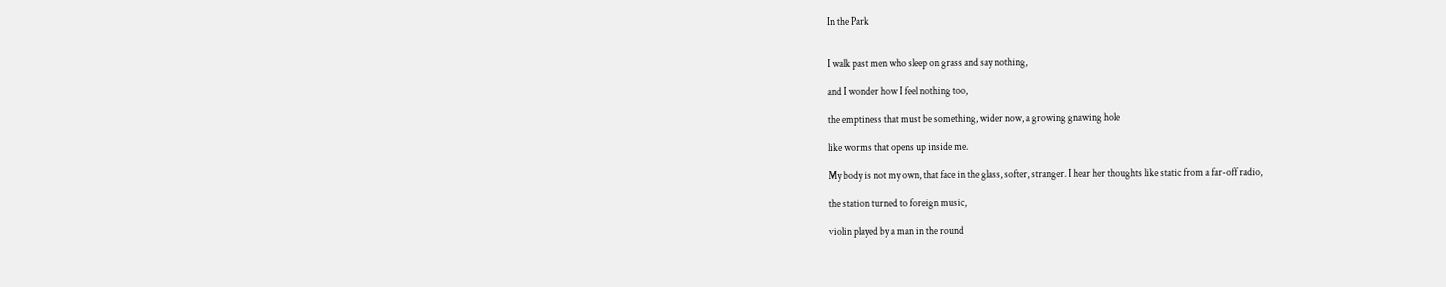In the Park


I walk past men who sleep on grass and say nothing,

and I wonder how I feel nothing too,

the emptiness that must be something, wider now, a growing gnawing hole

like worms that opens up inside me.

My body is not my own, that face in the glass, softer, stranger. I hear her thoughts like static from a far-off radio,

the station turned to foreign music,

violin played by a man in the round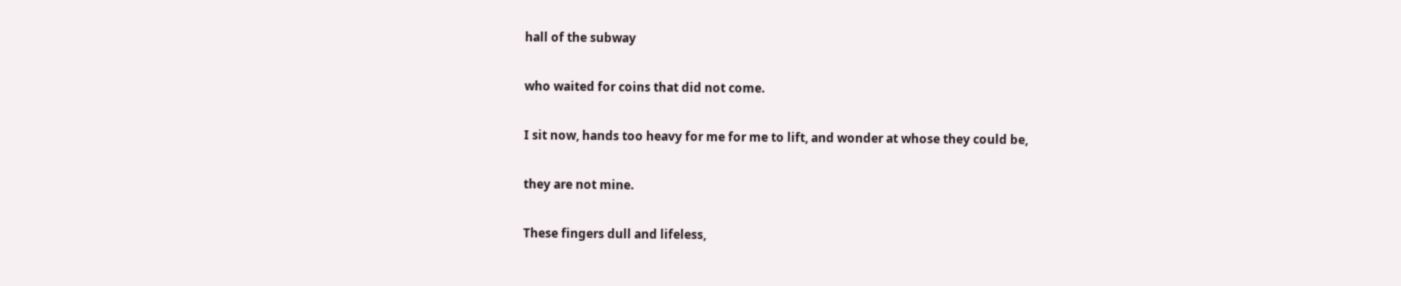hall of the subway

who waited for coins that did not come.

I sit now, hands too heavy for me for me to lift, and wonder at whose they could be,

they are not mine.

These fingers dull and lifeless,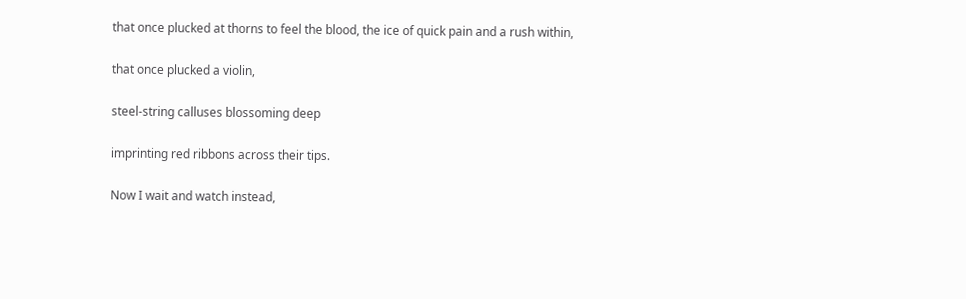that once plucked at thorns to feel the blood, the ice of quick pain and a rush within,

that once plucked a violin,

steel-string calluses blossoming deep

imprinting red ribbons across their tips.

Now I wait and watch instead,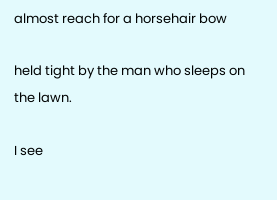almost reach for a horsehair bow

held tight by the man who sleeps on the lawn.

I see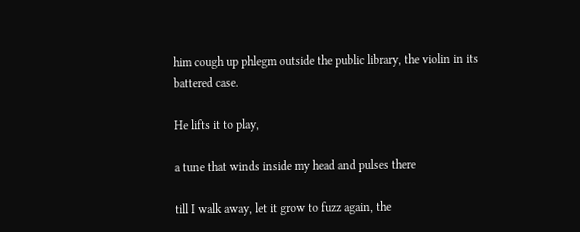him cough up phlegm outside the public library, the violin in its battered case.

He lifts it to play,

a tune that winds inside my head and pulses there

till I walk away, let it grow to fuzz again, the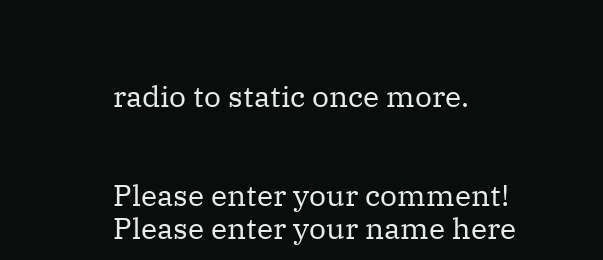radio to static once more.


Please enter your comment!
Please enter your name here